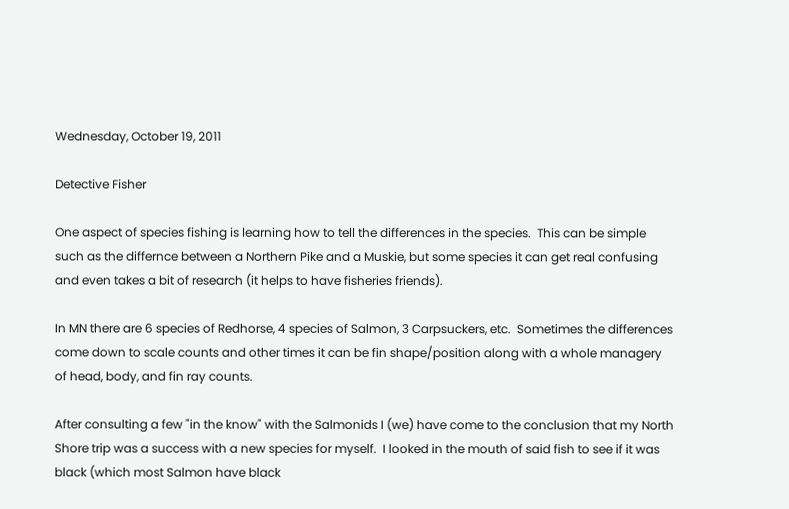Wednesday, October 19, 2011

Detective Fisher

One aspect of species fishing is learning how to tell the differences in the species.  This can be simple such as the differnce between a Northern Pike and a Muskie, but some species it can get real confusing and even takes a bit of research (it helps to have fisheries friends).

In MN there are 6 species of Redhorse, 4 species of Salmon, 3 Carpsuckers, etc.  Sometimes the differences come down to scale counts and other times it can be fin shape/position along with a whole managery of head, body, and fin ray counts.

After consulting a few "in the know" with the Salmonids I (we) have come to the conclusion that my North Shore trip was a success with a new species for myself.  I looked in the mouth of said fish to see if it was black (which most Salmon have black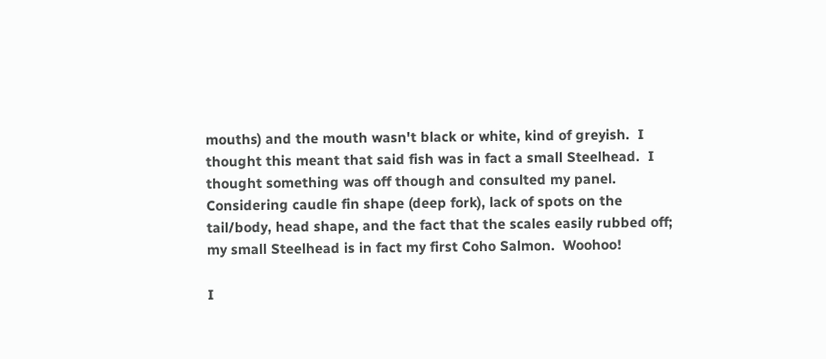mouths) and the mouth wasn't black or white, kind of greyish.  I thought this meant that said fish was in fact a small Steelhead.  I thought something was off though and consulted my panel.  Considering caudle fin shape (deep fork), lack of spots on the tail/body, head shape, and the fact that the scales easily rubbed off; my small Steelhead is in fact my first Coho Salmon.  Woohoo!

I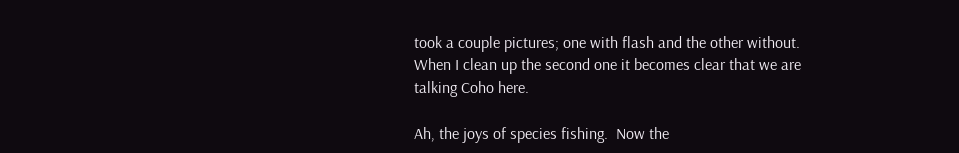took a couple pictures; one with flash and the other without.  When I clean up the second one it becomes clear that we are talking Coho here.

Ah, the joys of species fishing.  Now the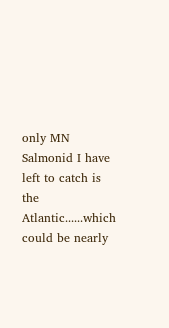only MN Salmonid I have left to catch is the Atlantic......which could be nearly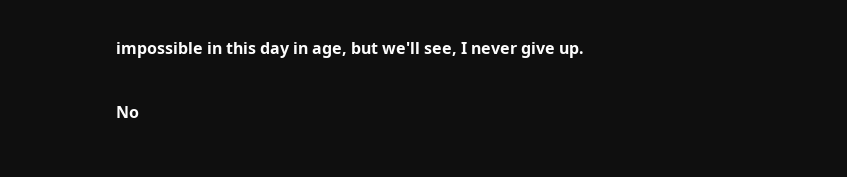impossible in this day in age, but we'll see, I never give up.

No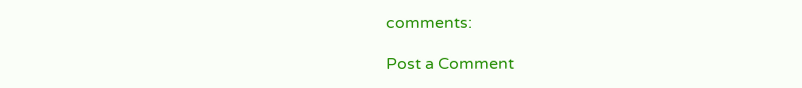comments:

Post a Comment